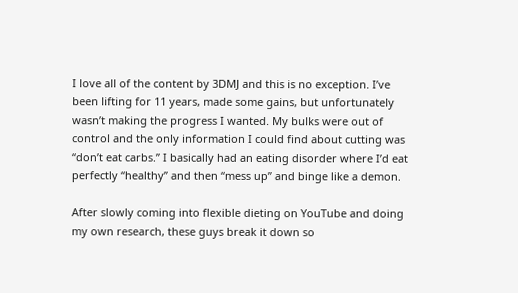I love all of the content by 3DMJ and this is no exception. I’ve been lifting for 11 years, made some gains, but unfortunately wasn’t making the progress I wanted. My bulks were out of control and the only information I could find about cutting was “don’t eat carbs.” I basically had an eating disorder where I’d eat perfectly “healthy” and then “mess up” and binge like a demon.

After slowly coming into flexible dieting on YouTube and doing my own research, these guys break it down so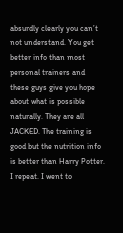absurdly clearly you can’t not understand. You get better info than most personal trainers and these guys give you hope about what is possible naturally. They are all JACKED. The training is good but the nutrition info is better than Harry Potter. I repeat. I went to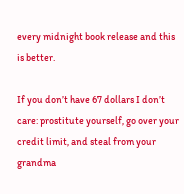every midnight book release and this is better.

If you don’t have 67 dollars I don’t care: prostitute yourself, go over your credit limit, and steal from your grandma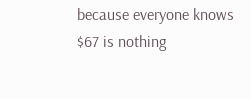because everyone knows $67 is nothing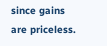since gains are priceless.